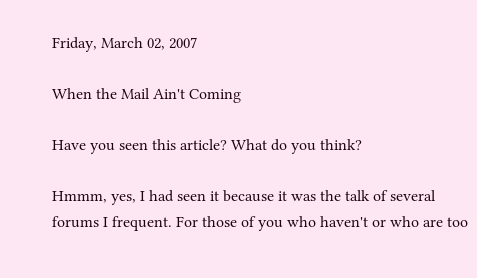Friday, March 02, 2007

When the Mail Ain't Coming

Have you seen this article? What do you think?

Hmmm, yes, I had seen it because it was the talk of several forums I frequent. For those of you who haven't or who are too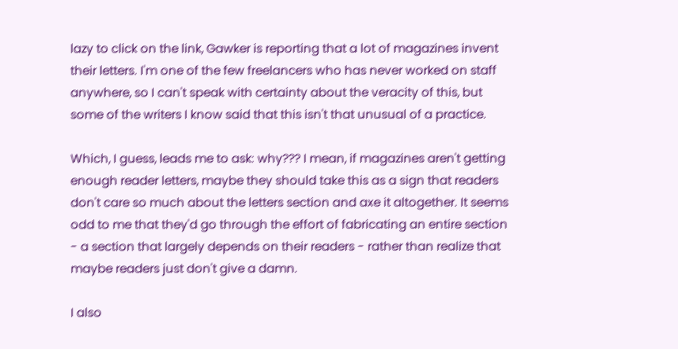lazy to click on the link, Gawker is reporting that a lot of magazines invent their letters. I'm one of the few freelancers who has never worked on staff anywhere, so I can't speak with certainty about the veracity of this, but some of the writers I know said that this isn't that unusual of a practice.

Which, I guess, leads me to ask: why??? I mean, if magazines aren't getting enough reader letters, maybe they should take this as a sign that readers don't care so much about the letters section and axe it altogether. It seems odd to me that they'd go through the effort of fabricating an entire section - a section that largely depends on their readers - rather than realize that maybe readers just don't give a damn.

I also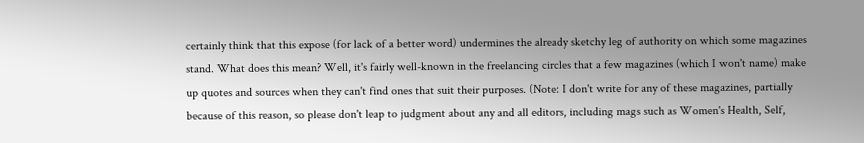certainly think that this expose (for lack of a better word) undermines the already sketchy leg of authority on which some magazines stand. What does this mean? Well, it's fairly well-known in the freelancing circles that a few magazines (which I won't name) make up quotes and sources when they can't find ones that suit their purposes. (Note: I don't write for any of these magazines, partially because of this reason, so please don't leap to judgment about any and all editors, including mags such as Women's Health, Self,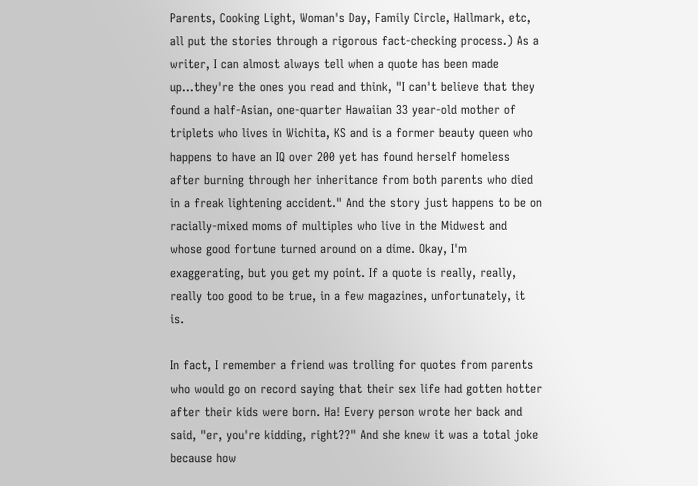Parents, Cooking Light, Woman's Day, Family Circle, Hallmark, etc, all put the stories through a rigorous fact-checking process.) As a writer, I can almost always tell when a quote has been made up...they're the ones you read and think, "I can't believe that they found a half-Asian, one-quarter Hawaiian 33 year-old mother of triplets who lives in Wichita, KS and is a former beauty queen who happens to have an IQ over 200 yet has found herself homeless after burning through her inheritance from both parents who died in a freak lightening accident." And the story just happens to be on racially-mixed moms of multiples who live in the Midwest and whose good fortune turned around on a dime. Okay, I'm exaggerating, but you get my point. If a quote is really, really, really too good to be true, in a few magazines, unfortunately, it is.

In fact, I remember a friend was trolling for quotes from parents who would go on record saying that their sex life had gotten hotter after their kids were born. Ha! Every person wrote her back and said, "er, you're kidding, right??" And she knew it was a total joke because how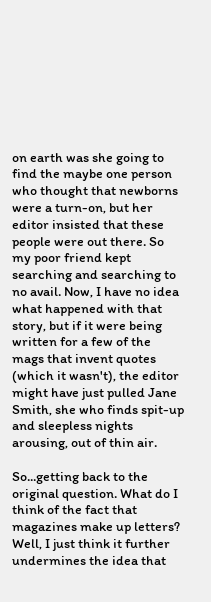on earth was she going to find the maybe one person who thought that newborns were a turn-on, but her editor insisted that these people were out there. So my poor friend kept searching and searching to no avail. Now, I have no idea what happened with that story, but if it were being written for a few of the mags that invent quotes (which it wasn't), the editor might have just pulled Jane Smith, she who finds spit-up and sleepless nights arousing, out of thin air.

So...getting back to the original question. What do I think of the fact that magazines make up letters? Well, I just think it further undermines the idea that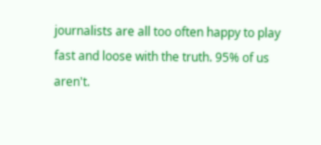journalists are all too often happy to play fast and loose with the truth. 95% of us aren't.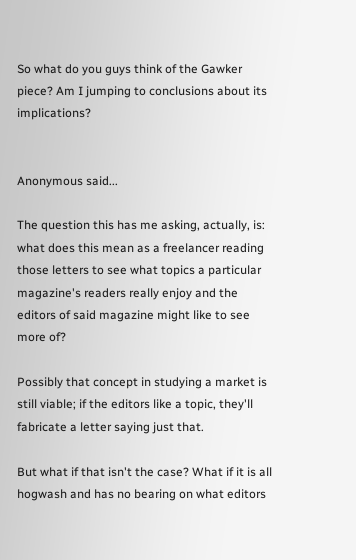So what do you guys think of the Gawker piece? Am I jumping to conclusions about its implications?


Anonymous said...

The question this has me asking, actually, is: what does this mean as a freelancer reading those letters to see what topics a particular magazine's readers really enjoy and the editors of said magazine might like to see more of?

Possibly that concept in studying a market is still viable; if the editors like a topic, they'll fabricate a letter saying just that.

But what if that isn't the case? What if it is all hogwash and has no bearing on what editors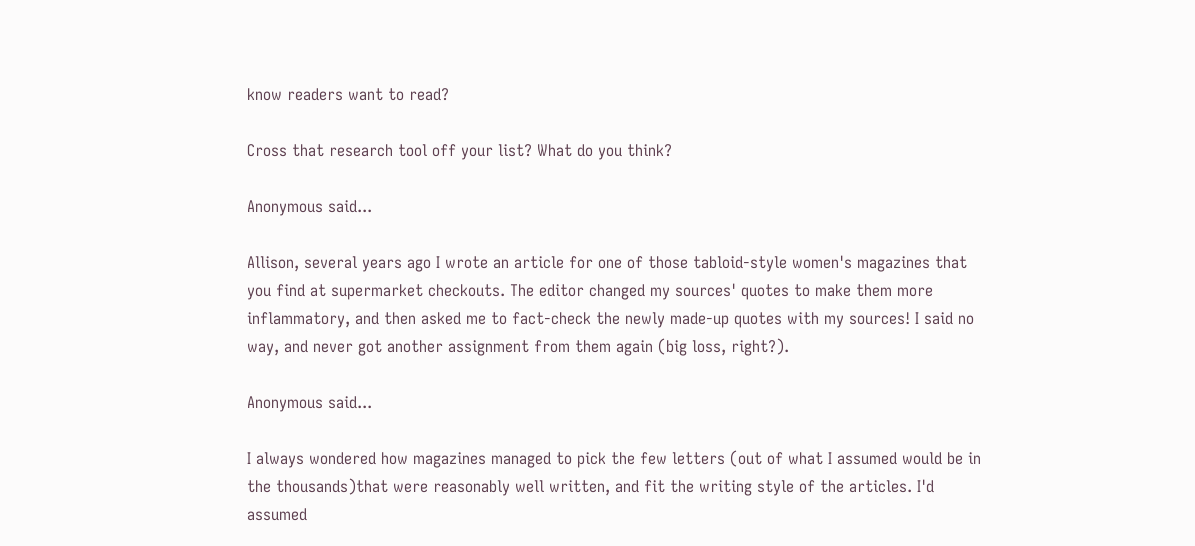know readers want to read?

Cross that research tool off your list? What do you think?

Anonymous said...

Allison, several years ago I wrote an article for one of those tabloid-style women's magazines that you find at supermarket checkouts. The editor changed my sources' quotes to make them more inflammatory, and then asked me to fact-check the newly made-up quotes with my sources! I said no way, and never got another assignment from them again (big loss, right?).

Anonymous said...

I always wondered how magazines managed to pick the few letters (out of what I assumed would be in the thousands)that were reasonably well written, and fit the writing style of the articles. I'd assumed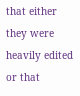that either they were heavily edited or that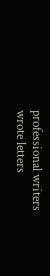professional writers wrote letters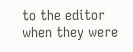to the editor when they were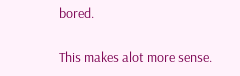bored.

This makes alot more sense.